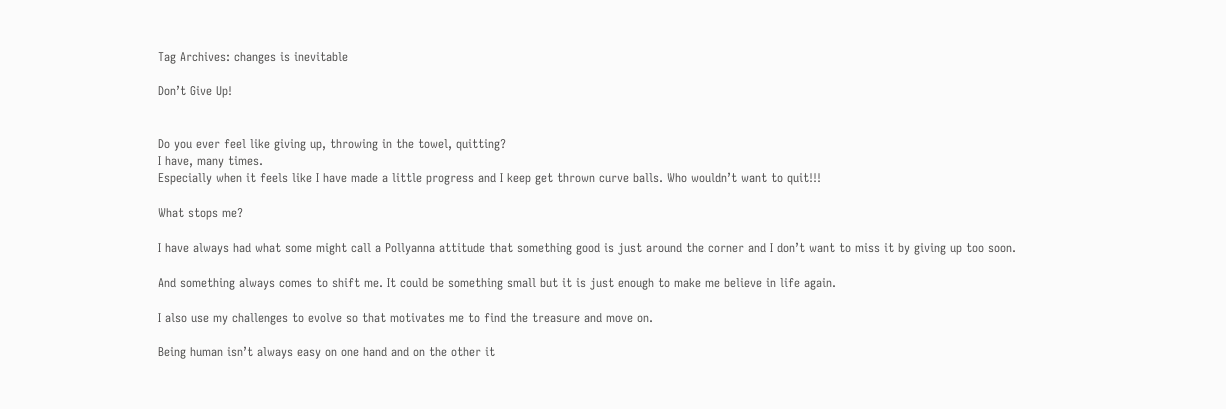Tag Archives: changes is inevitable

Don’t Give Up!


Do you ever feel like giving up, throwing in the towel, quitting?
I have, many times.
Especially when it feels like I have made a little progress and I keep get thrown curve balls. Who wouldn’t want to quit!!!

What stops me?

I have always had what some might call a Pollyanna attitude that something good is just around the corner and I don’t want to miss it by giving up too soon.

And something always comes to shift me. It could be something small but it is just enough to make me believe in life again.

I also use my challenges to evolve so that motivates me to find the treasure and move on.

Being human isn’t always easy on one hand and on the other it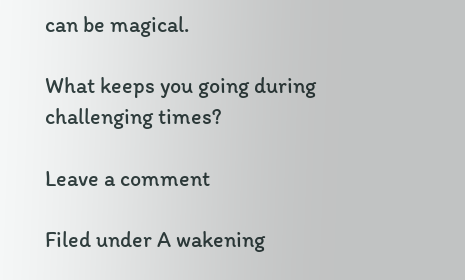can be magical.

What keeps you going during challenging times?

Leave a comment

Filed under A wakening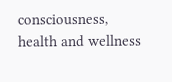consciousness, health and wellness